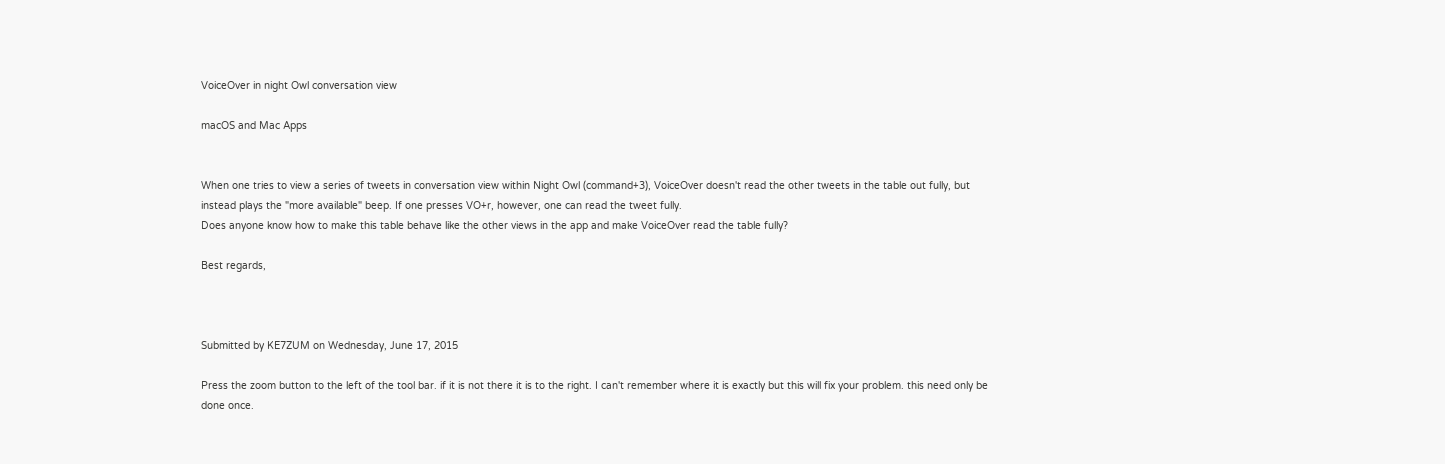VoiceOver in night Owl conversation view

macOS and Mac Apps


When one tries to view a series of tweets in conversation view within Night Owl (command+3), VoiceOver doesn't read the other tweets in the table out fully, but instead plays the "more available" beep. If one presses VO+r, however, one can read the tweet fully.
Does anyone know how to make this table behave like the other views in the app and make VoiceOver read the table fully?

Best regards,



Submitted by KE7ZUM on Wednesday, June 17, 2015

Press the zoom button to the left of the tool bar. if it is not there it is to the right. I can't remember where it is exactly but this will fix your problem. this need only be done once.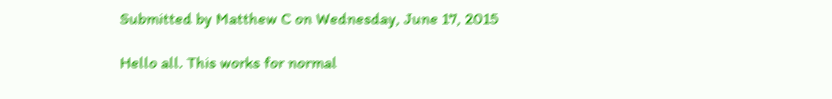Submitted by Matthew C on Wednesday, June 17, 2015

Hello all. This works for normal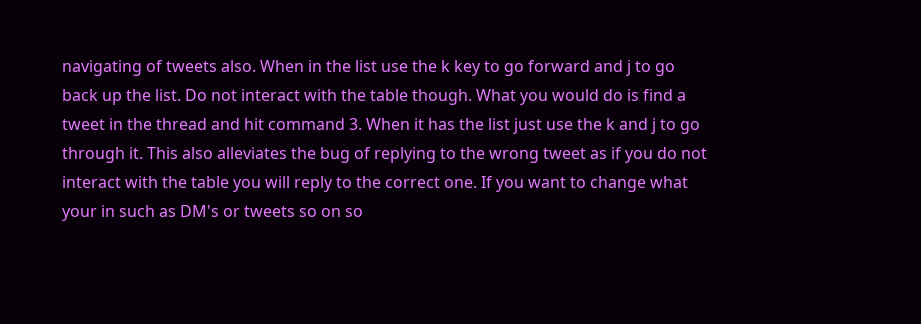navigating of tweets also. When in the list use the k key to go forward and j to go back up the list. Do not interact with the table though. What you would do is find a tweet in the thread and hit command 3. When it has the list just use the k and j to go through it. This also alleviates the bug of replying to the wrong tweet as if you do not interact with the table you will reply to the correct one. If you want to change what your in such as DM's or tweets so on so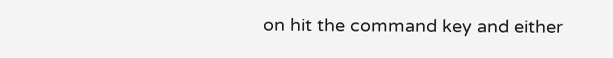on hit the command key and either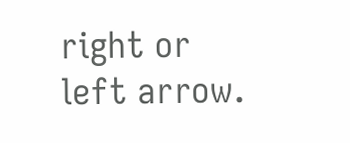right or left arrow.